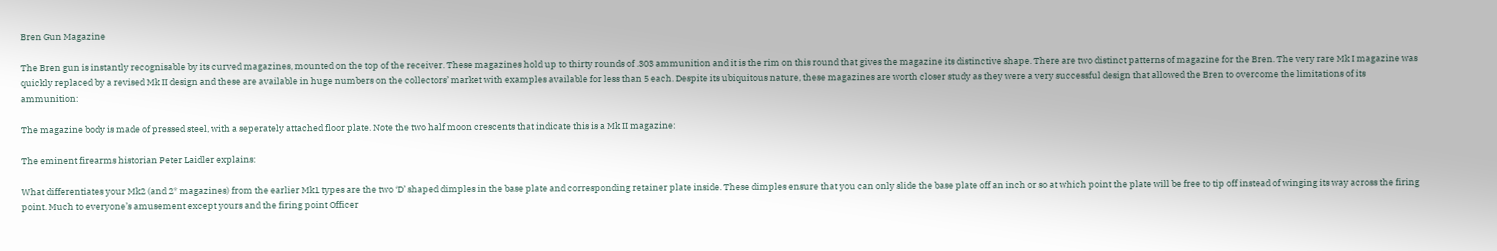Bren Gun Magazine

The Bren gun is instantly recognisable by its curved magazines, mounted on the top of the receiver. These magazines hold up to thirty rounds of .303 ammunition and it is the rim on this round that gives the magazine its distinctive shape. There are two distinct patterns of magazine for the Bren. The very rare Mk I magazine was quickly replaced by a revised Mk II design and these are available in huge numbers on the collectors’ market with examples available for less than 5 each. Despite its ubiquitous nature, these magazines are worth closer study as they were a very successful design that allowed the Bren to overcome the limitations of its ammunition:

The magazine body is made of pressed steel, with a seperately attached floor plate. Note the two half moon crescents that indicate this is a Mk II magazine:

The eminent firearms historian Peter Laidler explains:

What differentiates your Mk2 (and 2* magazines) from the earlier Mk1 types are the two ‘D’ shaped dimples in the base plate and corresponding retainer plate inside. These dimples ensure that you can only slide the base plate off an inch or so at which point the plate will be free to tip off instead of winging its way across the firing point. Much to everyone’s amusement except yours and the firing point Officer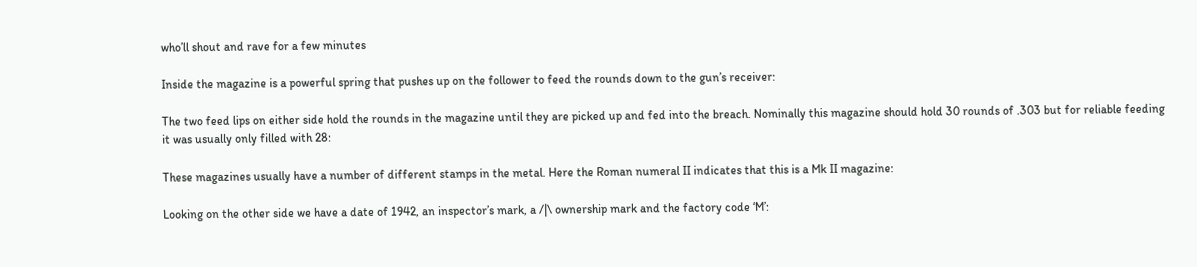who’ll shout and rave for a few minutes

Inside the magazine is a powerful spring that pushes up on the follower to feed the rounds down to the gun’s receiver:

The two feed lips on either side hold the rounds in the magazine until they are picked up and fed into the breach. Nominally this magazine should hold 30 rounds of .303 but for reliable feeding it was usually only filled with 28:

These magazines usually have a number of different stamps in the metal. Here the Roman numeral II indicates that this is a Mk II magazine:

Looking on the other side we have a date of 1942, an inspector’s mark, a /|\ ownership mark and the factory code ‘M’: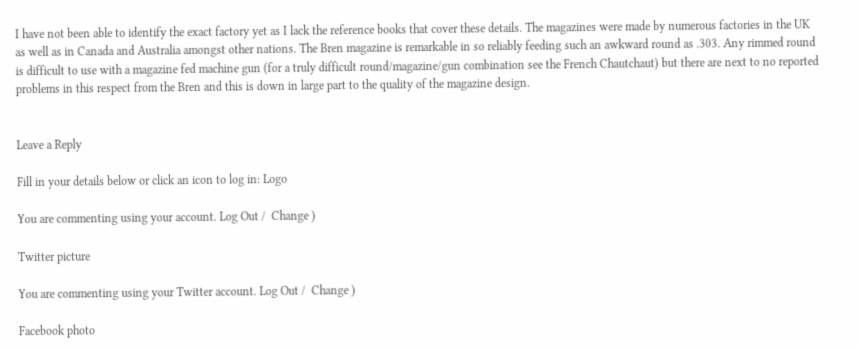I have not been able to identify the exact factory yet as I lack the reference books that cover these details. The magazines were made by numerous factories in the UK as well as in Canada and Australia amongst other nations. The Bren magazine is remarkable in so reliably feeding such an awkward round as .303. Any rimmed round is difficult to use with a magazine fed machine gun (for a truly difficult round/magazine/gun combination see the French Chautchaut) but there are next to no reported problems in this respect from the Bren and this is down in large part to the quality of the magazine design.


Leave a Reply

Fill in your details below or click an icon to log in: Logo

You are commenting using your account. Log Out /  Change )

Twitter picture

You are commenting using your Twitter account. Log Out /  Change )

Facebook photo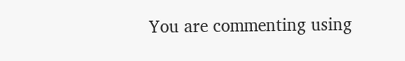You are commenting using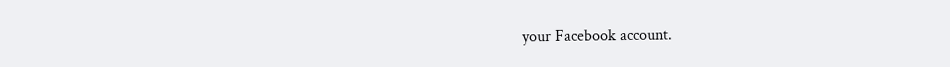your Facebook account.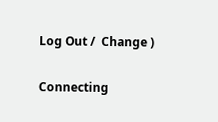Log Out /  Change )

Connecting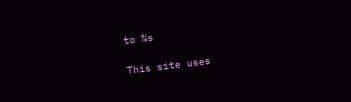to %s

This site uses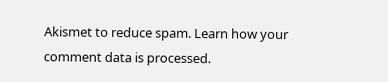Akismet to reduce spam. Learn how your comment data is processed.